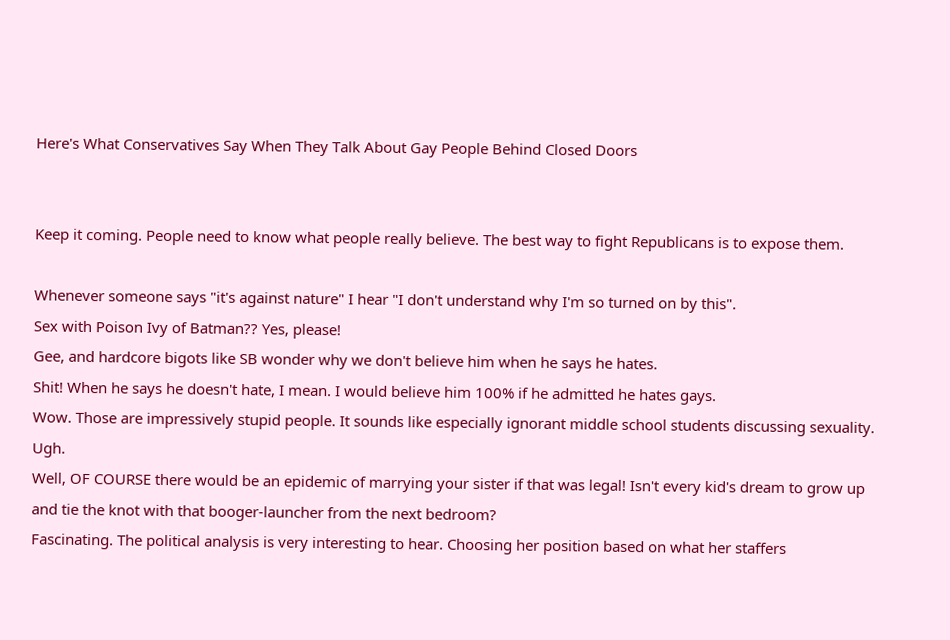Here's What Conservatives Say When They Talk About Gay People Behind Closed Doors


Keep it coming. People need to know what people really believe. The best way to fight Republicans is to expose them.

Whenever someone says "it's against nature" I hear "I don't understand why I'm so turned on by this".
Sex with Poison Ivy of Batman?? Yes, please!
Gee, and hardcore bigots like SB wonder why we don't believe him when he says he hates.
Shit! When he says he doesn't hate, I mean. I would believe him 100% if he admitted he hates gays.
Wow. Those are impressively stupid people. It sounds like especially ignorant middle school students discussing sexuality. Ugh.
Well, OF COURSE there would be an epidemic of marrying your sister if that was legal! Isn't every kid's dream to grow up and tie the knot with that booger-launcher from the next bedroom?
Fascinating. The political analysis is very interesting to hear. Choosing her position based on what her staffers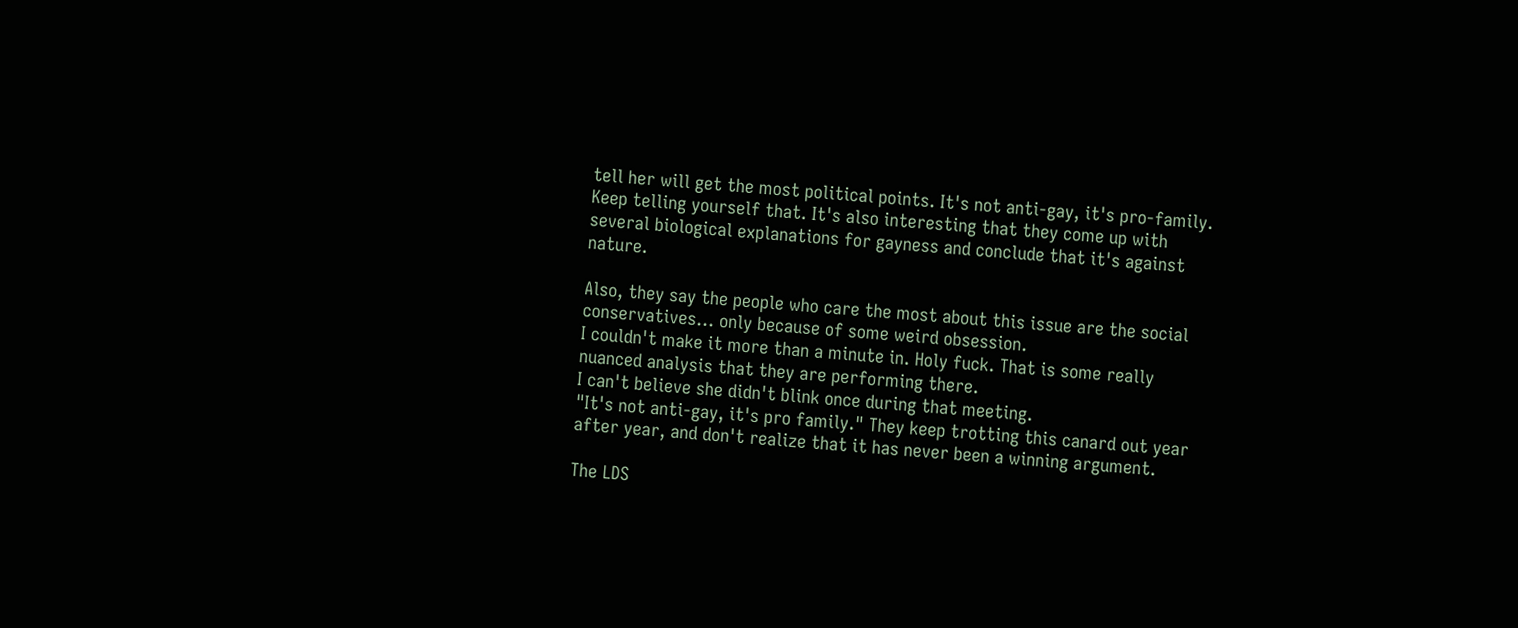tell her will get the most political points. It's not anti-gay, it's pro-family. Keep telling yourself that. It's also interesting that they come up with several biological explanations for gayness and conclude that it's against nature.

Also, they say the people who care the most about this issue are the social conservatives... only because of some weird obsession.
I couldn't make it more than a minute in. Holy fuck. That is some really nuanced analysis that they are performing there.
I can't believe she didn't blink once during that meeting.
"It's not anti-gay, it's pro family." They keep trotting this canard out year after year, and don't realize that it has never been a winning argument.

The LDS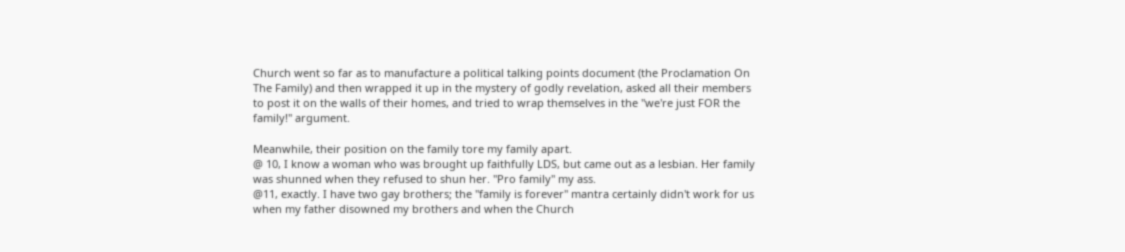Church went so far as to manufacture a political talking points document (the Proclamation On The Family) and then wrapped it up in the mystery of godly revelation, asked all their members to post it on the walls of their homes, and tried to wrap themselves in the "we're just FOR the family!" argument.

Meanwhile, their position on the family tore my family apart.
@ 10, I know a woman who was brought up faithfully LDS, but came out as a lesbian. Her family was shunned when they refused to shun her. "Pro family" my ass.
@11, exactly. I have two gay brothers; the "family is forever" mantra certainly didn't work for us when my father disowned my brothers and when the Church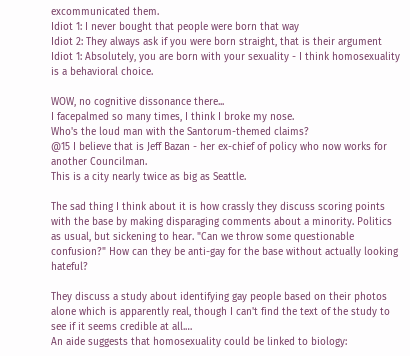excommunicated them.
Idiot 1: I never bought that people were born that way
Idiot 2: They always ask if you were born straight, that is their argument
Idiot 1: Absolutely, you are born with your sexuality - I think homosexuality is a behavioral choice.

WOW, no cognitive dissonance there...
I facepalmed so many times, I think I broke my nose.
Who's the loud man with the Santorum-themed claims?
@15 I believe that is Jeff Bazan - her ex-chief of policy who now works for another Councilman.
This is a city nearly twice as big as Seattle.

The sad thing I think about it is how crassly they discuss scoring points with the base by making disparaging comments about a minority. Politics as usual, but sickening to hear. "Can we throw some questionable confusion?" How can they be anti-gay for the base without actually looking hateful?

They discuss a study about identifying gay people based on their photos alone which is apparently real, though I can't find the text of the study to see if it seems credible at all.…
An aide suggests that homosexuality could be linked to biology: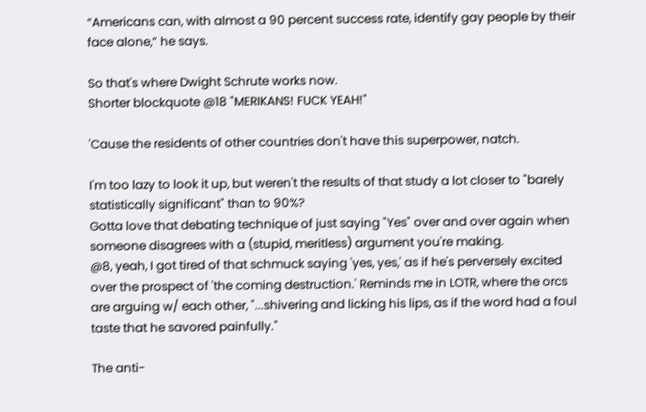“Americans can, with almost a 90 percent success rate, identify gay people by their face alone,” he says.

So that's where Dwight Schrute works now.
Shorter blockquote @18 "MERIKANS! FUCK YEAH!"

'Cause the residents of other countries don't have this superpower, natch.

I'm too lazy to look it up, but weren't the results of that study a lot closer to "barely statistically significant" than to 90%?
Gotta love that debating technique of just saying "Yes" over and over again when someone disagrees with a (stupid, meritless) argument you're making.
@8, yeah, I got tired of that schmuck saying 'yes, yes,' as if he's perversely excited over the prospect of 'the coming destruction.' Reminds me in LOTR, where the orcs are arguing w/ each other, "...shivering and licking his lips, as if the word had a foul taste that he savored painfully."

The anti-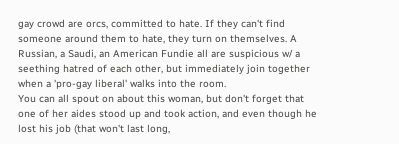gay crowd are orcs, committed to hate. If they can't find someone around them to hate, they turn on themselves. A Russian, a Saudi, an American Fundie all are suspicious w/ a seething hatred of each other, but immediately join together when a 'pro-gay liberal' walks into the room.
You can all spout on about this woman, but don't forget that one of her aides stood up and took action, and even though he lost his job (that won't last long,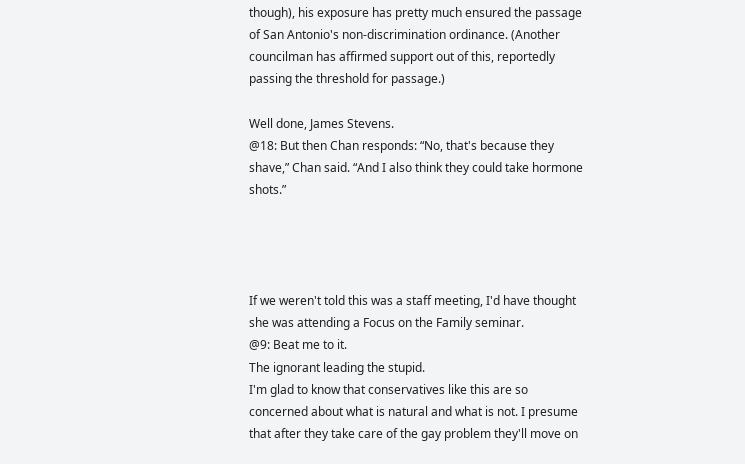though), his exposure has pretty much ensured the passage of San Antonio's non-discrimination ordinance. (Another councilman has affirmed support out of this, reportedly passing the threshold for passage.)

Well done, James Stevens.
@18: But then Chan responds: “No, that's because they shave,” Chan said. “And I also think they could take hormone shots.”




If we weren't told this was a staff meeting, I'd have thought she was attending a Focus on the Family seminar.
@9: Beat me to it.
The ignorant leading the stupid.
I'm glad to know that conservatives like this are so concerned about what is natural and what is not. I presume that after they take care of the gay problem they'll move on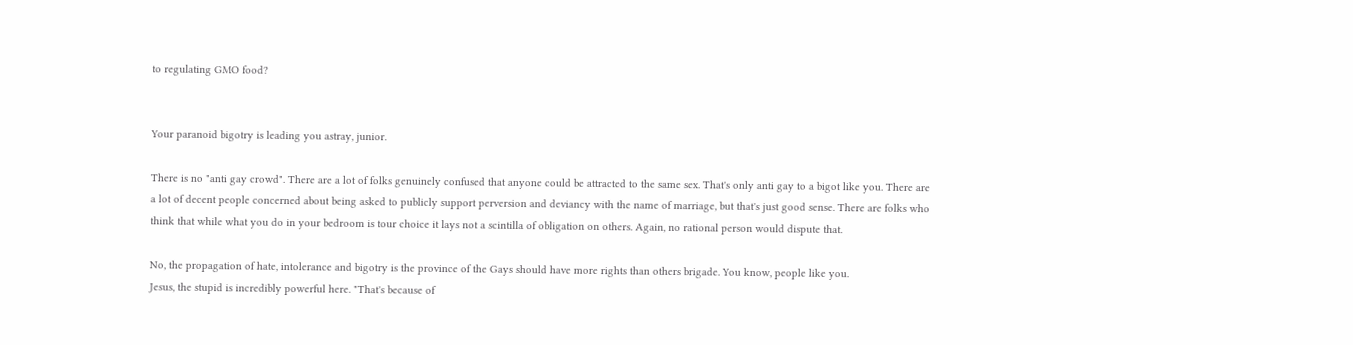to regulating GMO food?


Your paranoid bigotry is leading you astray, junior.

There is no "anti gay crowd". There are a lot of folks genuinely confused that anyone could be attracted to the same sex. That's only anti gay to a bigot like you. There are a lot of decent people concerned about being asked to publicly support perversion and deviancy with the name of marriage, but that's just good sense. There are folks who think that while what you do in your bedroom is tour choice it lays not a scintilla of obligation on others. Again, no rational person would dispute that.

No, the propagation of hate, intolerance and bigotry is the province of the Gays should have more rights than others brigade. You know, people like you.
Jesus, the stupid is incredibly powerful here. "That's because of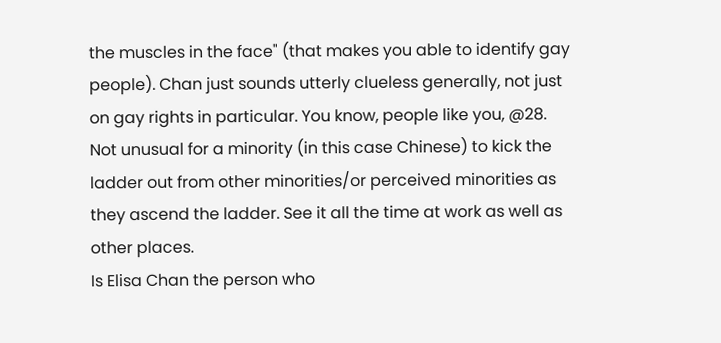the muscles in the face" (that makes you able to identify gay people). Chan just sounds utterly clueless generally, not just on gay rights in particular. You know, people like you, @28.
Not unusual for a minority (in this case Chinese) to kick the ladder out from other minorities/or perceived minorities as they ascend the ladder. See it all the time at work as well as other places.
Is Elisa Chan the person who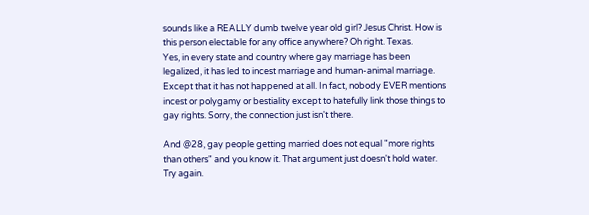sounds like a REALLY dumb twelve year old girl? Jesus Christ. How is this person electable for any office anywhere? Oh right. Texas.
Yes, in every state and country where gay marriage has been legalized, it has led to incest marriage and human-animal marriage. Except that it has not happened at all. In fact, nobody EVER mentions incest or polygamy or bestiality except to hatefully link those things to gay rights. Sorry, the connection just isn't there.

And @28, gay people getting married does not equal "more rights than others" and you know it. That argument just doesn't hold water. Try again.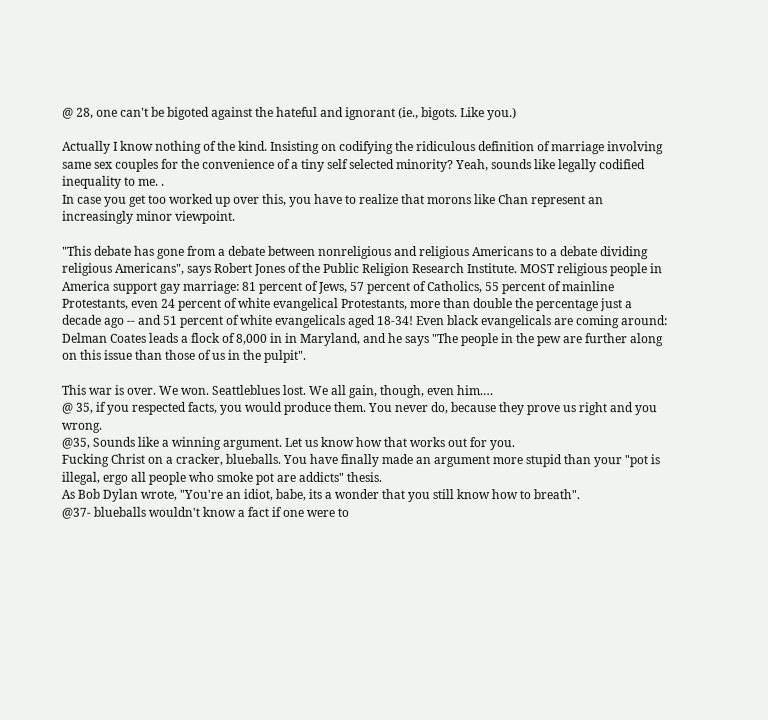@ 28, one can't be bigoted against the hateful and ignorant (ie., bigots. Like you.)

Actually I know nothing of the kind. Insisting on codifying the ridiculous definition of marriage involving same sex couples for the convenience of a tiny self selected minority? Yeah, sounds like legally codified inequality to me. .
In case you get too worked up over this, you have to realize that morons like Chan represent an increasingly minor viewpoint.

"This debate has gone from a debate between nonreligious and religious Americans to a debate dividing religious Americans", says Robert Jones of the Public Religion Research Institute. MOST religious people in America support gay marriage: 81 percent of Jews, 57 percent of Catholics, 55 percent of mainline Protestants, even 24 percent of white evangelical Protestants, more than double the percentage just a decade ago -- and 51 percent of white evangelicals aged 18-34! Even black evangelicals are coming around: Delman Coates leads a flock of 8,000 in in Maryland, and he says "The people in the pew are further along on this issue than those of us in the pulpit".

This war is over. We won. Seattleblues lost. We all gain, though, even him.…
@ 35, if you respected facts, you would produce them. You never do, because they prove us right and you wrong.
@35, Sounds like a winning argument. Let us know how that works out for you.
Fucking Christ on a cracker, blueballs. You have finally made an argument more stupid than your "pot is illegal, ergo all people who smoke pot are addicts" thesis.
As Bob Dylan wrote, "You're an idiot, babe, its a wonder that you still know how to breath".
@37- blueballs wouldn't know a fact if one were to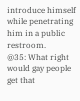introduce himself while penetrating him in a public restroom.
@35: What right would gay people get that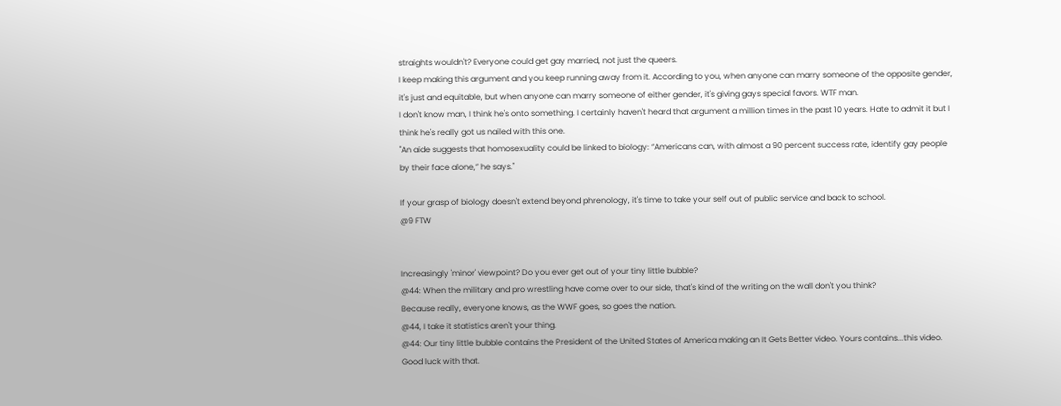straights wouldn't? Everyone could get gay married, not just the queers.
I keep making this argument and you keep running away from it. According to you, when anyone can marry someone of the opposite gender, it's just and equitable, but when anyone can marry someone of either gender, it's giving gays special favors. WTF man.
I don't know man, I think he's onto something. I certainly haven't heard that argument a million times in the past 10 years. Hate to admit it but I think he's really got us nailed with this one.
"An aide suggests that homosexuality could be linked to biology: “Americans can, with almost a 90 percent success rate, identify gay people by their face alone,” he says."

If your grasp of biology doesn't extend beyond phrenology, it's time to take your self out of public service and back to school.
@9 FTW


Increasingly 'minor' viewpoint? Do you ever get out of your tiny little bubble?
@44: When the military and pro wrestling have come over to our side, that's kind of the writing on the wall don't you think?
Because really, everyone knows, as the WWF goes, so goes the nation.
@44, I take it statistics aren't your thing.
@44: Our tiny little bubble contains the President of the United States of America making an It Gets Better video. Yours contains...this video. Good luck with that.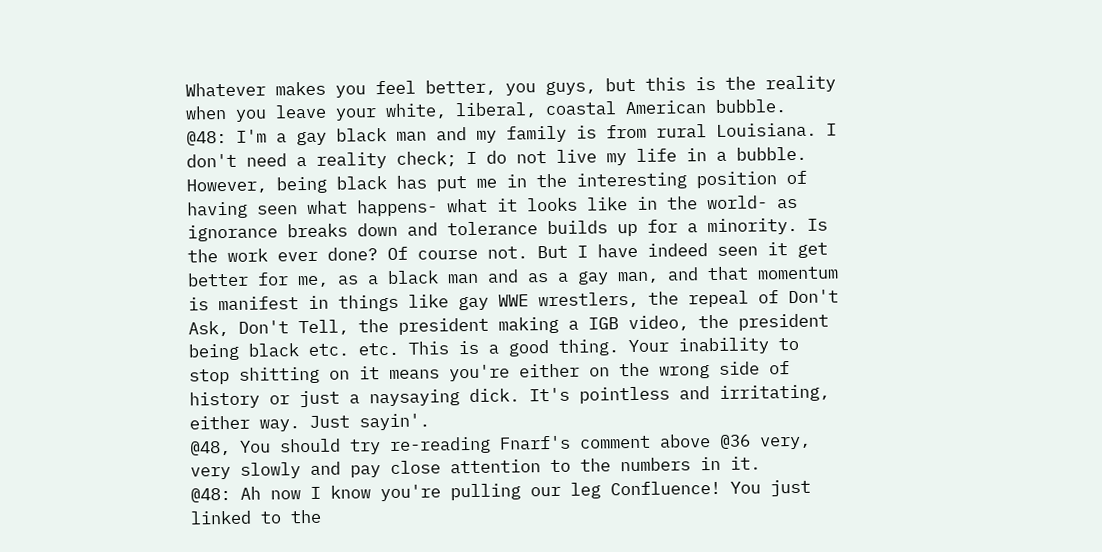Whatever makes you feel better, you guys, but this is the reality when you leave your white, liberal, coastal American bubble.
@48: I'm a gay black man and my family is from rural Louisiana. I don't need a reality check; I do not live my life in a bubble. However, being black has put me in the interesting position of having seen what happens- what it looks like in the world- as ignorance breaks down and tolerance builds up for a minority. Is the work ever done? Of course not. But I have indeed seen it get better for me, as a black man and as a gay man, and that momentum is manifest in things like gay WWE wrestlers, the repeal of Don't Ask, Don't Tell, the president making a IGB video, the president being black etc. etc. This is a good thing. Your inability to stop shitting on it means you're either on the wrong side of history or just a naysaying dick. It's pointless and irritating, either way. Just sayin'.
@48, You should try re-reading Fnarf's comment above @36 very, very slowly and pay close attention to the numbers in it.
@48: Ah now I know you're pulling our leg Confluence! You just linked to the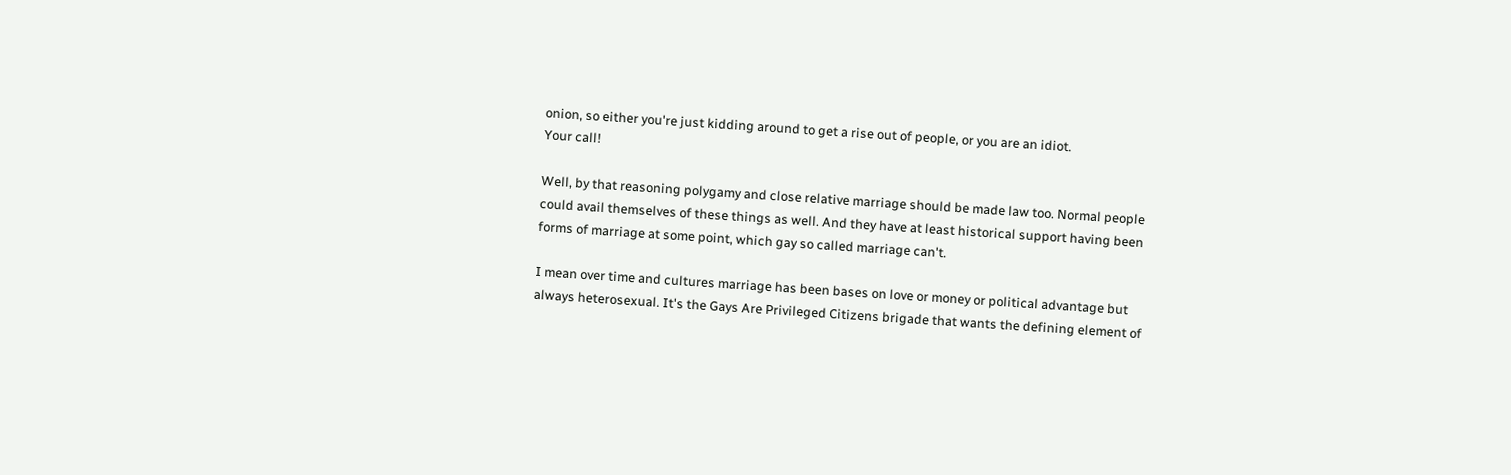onion, so either you're just kidding around to get a rise out of people, or you are an idiot.
Your call!

Well, by that reasoning polygamy and close relative marriage should be made law too. Normal people could avail themselves of these things as well. And they have at least historical support having been forms of marriage at some point, which gay so called marriage can't.

I mean over time and cultures marriage has been bases on love or money or political advantage but always heterosexual. It's the Gays Are Privileged Citizens brigade that wants the defining element of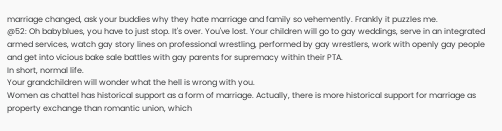marriage changed, ask your buddies why they hate marriage and family so vehemently. Frankly it puzzles me.
@52: Oh babyblues, you have to just stop. It's over. You've lost. Your children will go to gay weddings, serve in an integrated armed services, watch gay story lines on professional wrestling, performed by gay wrestlers, work with openly gay people and get into vicious bake sale battles with gay parents for supremacy within their PTA.
In short, normal life.
Your grandchildren will wonder what the hell is wrong with you.
Women as chattel has historical support as a form of marriage. Actually, there is more historical support for marriage as property exchange than romantic union, which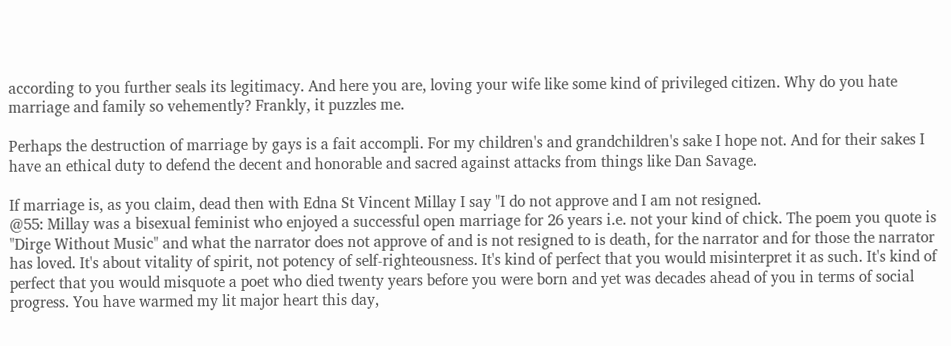according to you further seals its legitimacy. And here you are, loving your wife like some kind of privileged citizen. Why do you hate marriage and family so vehemently? Frankly, it puzzles me.

Perhaps the destruction of marriage by gays is a fait accompli. For my children's and grandchildren's sake I hope not. And for their sakes I have an ethical duty to defend the decent and honorable and sacred against attacks from things like Dan Savage.

If marriage is, as you claim, dead then with Edna St Vincent Millay I say "I do not approve and I am not resigned.
@55: Millay was a bisexual feminist who enjoyed a successful open marriage for 26 years i.e. not your kind of chick. The poem you quote is "Dirge Without Music" and what the narrator does not approve of and is not resigned to is death, for the narrator and for those the narrator has loved. It's about vitality of spirit, not potency of self-righteousness. It's kind of perfect that you would misinterpret it as such. It's kind of perfect that you would misquote a poet who died twenty years before you were born and yet was decades ahead of you in terms of social progress. You have warmed my lit major heart this day,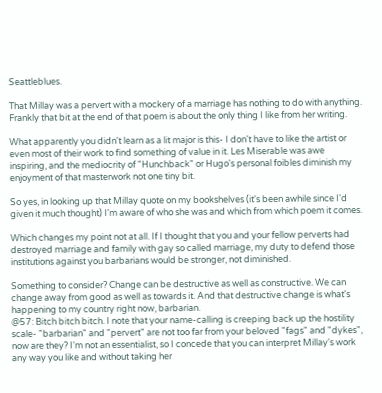Seattleblues.

That Millay was a pervert with a mockery of a marriage has nothing to do with anything. Frankly that bit at the end of that poem is about the only thing I like from her writing.

What apparently you didn't learn as a lit major is this- I don't have to like the artist or even most of their work to find something of value in it. Les Miserable was awe inspiring, and the mediocrity of "Hunchback" or Hugo's personal foibles diminish my enjoyment of that masterwork not one tiny bit.

So yes, in looking up that Millay quote on my bookshelves (it's been awhile since I'd given it much thought) I'm aware of who she was and which from which poem it comes.

Which changes my point not at all. If I thought that you and your fellow perverts had destroyed marriage and family with gay so called marriage, my duty to defend those institutions against you barbarians would be stronger, not diminished.

Something to consider? Change can be destructive as well as constructive. We can change away from good as well as towards it. And that destructive change is what's happening to my country right now, barbarian.
@57: Bitch bitch bitch. I note that your name-calling is creeping back up the hostility scale- "barbarian" and "pervert" are not too far from your beloved "fags" and "dykes", now are they? I'm not an essentialist, so I concede that you can interpret Millay's work any way you like and without taking her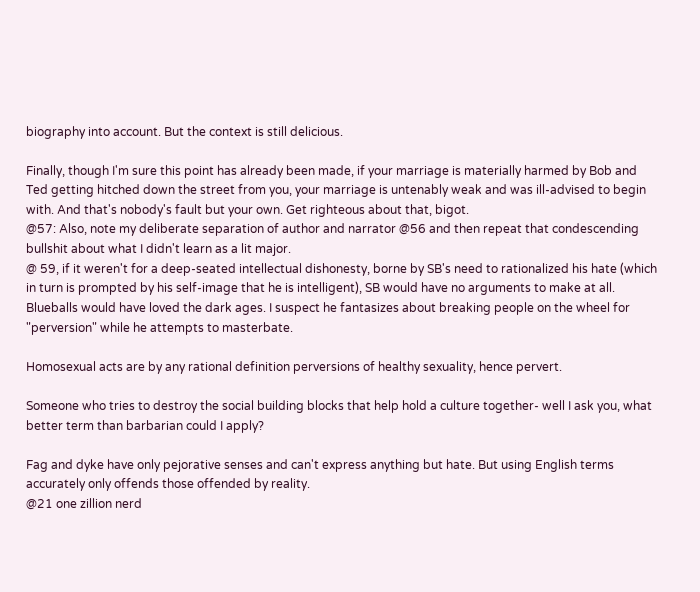biography into account. But the context is still delicious.

Finally, though I'm sure this point has already been made, if your marriage is materially harmed by Bob and Ted getting hitched down the street from you, your marriage is untenably weak and was ill-advised to begin with. And that's nobody's fault but your own. Get righteous about that, bigot.
@57: Also, note my deliberate separation of author and narrator @56 and then repeat that condescending bullshit about what I didn't learn as a lit major.
@ 59, if it weren't for a deep-seated intellectual dishonesty, borne by SB's need to rationalized his hate (which in turn is prompted by his self-image that he is intelligent), SB would have no arguments to make at all.
Blueballs would have loved the dark ages. I suspect he fantasizes about breaking people on the wheel for "perversion" while he attempts to masterbate.

Homosexual acts are by any rational definition perversions of healthy sexuality, hence pervert.

Someone who tries to destroy the social building blocks that help hold a culture together- well I ask you, what better term than barbarian could I apply?

Fag and dyke have only pejorative senses and can't express anything but hate. But using English terms accurately only offends those offended by reality.
@21 one zillion nerd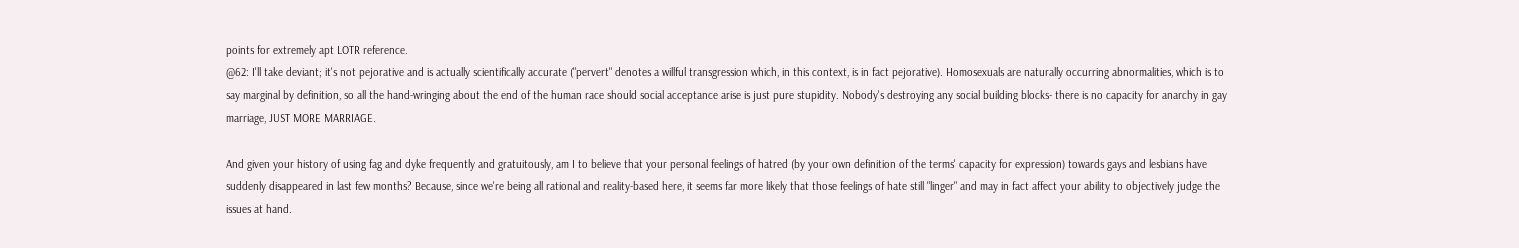points for extremely apt LOTR reference.
@62: I'll take deviant; it's not pejorative and is actually scientifically accurate ("pervert" denotes a willful transgression which, in this context, is in fact pejorative). Homosexuals are naturally occurring abnormalities, which is to say marginal by definition, so all the hand-wringing about the end of the human race should social acceptance arise is just pure stupidity. Nobody's destroying any social building blocks- there is no capacity for anarchy in gay marriage, JUST MORE MARRIAGE.

And given your history of using fag and dyke frequently and gratuitously, am I to believe that your personal feelings of hatred (by your own definition of the terms' capacity for expression) towards gays and lesbians have suddenly disappeared in last few months? Because, since we're being all rational and reality-based here, it seems far more likely that those feelings of hate still "linger" and may in fact affect your ability to objectively judge the issues at hand.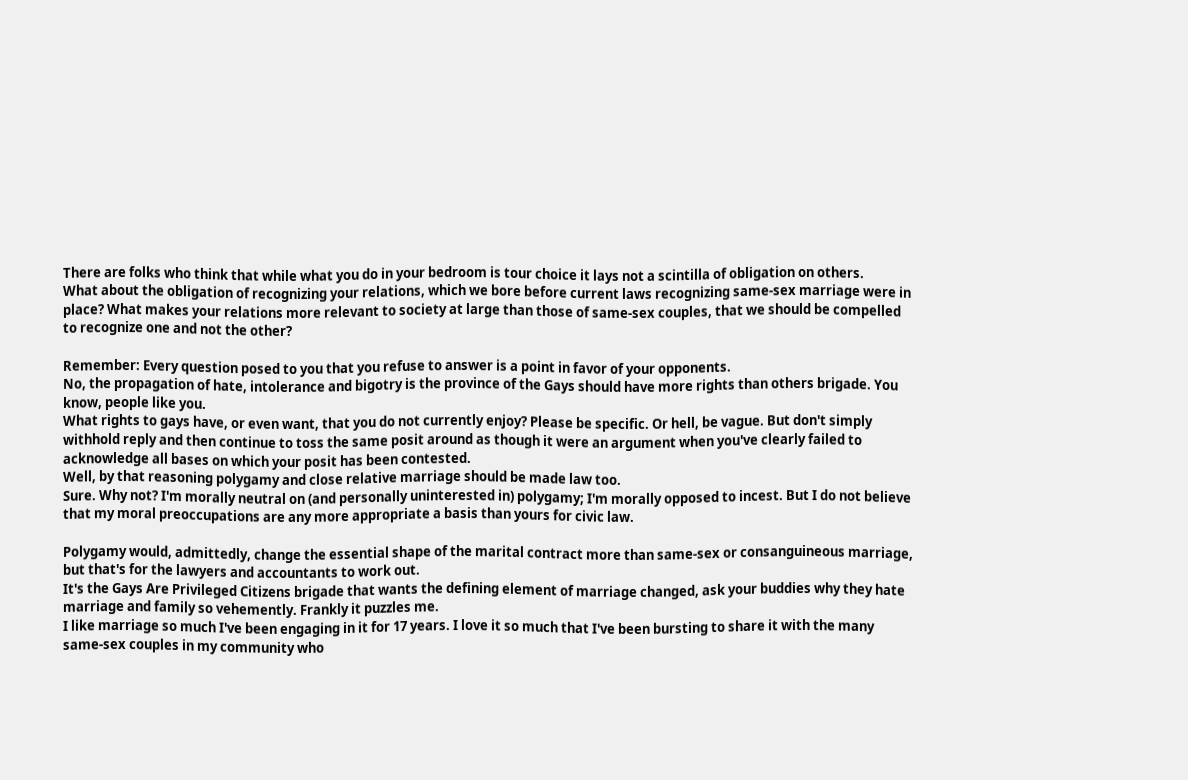There are folks who think that while what you do in your bedroom is tour choice it lays not a scintilla of obligation on others.
What about the obligation of recognizing your relations, which we bore before current laws recognizing same-sex marriage were in place? What makes your relations more relevant to society at large than those of same-sex couples, that we should be compelled to recognize one and not the other?

Remember: Every question posed to you that you refuse to answer is a point in favor of your opponents.
No, the propagation of hate, intolerance and bigotry is the province of the Gays should have more rights than others brigade. You know, people like you.
What rights to gays have, or even want, that you do not currently enjoy? Please be specific. Or hell, be vague. But don't simply withhold reply and then continue to toss the same posit around as though it were an argument when you've clearly failed to acknowledge all bases on which your posit has been contested.
Well, by that reasoning polygamy and close relative marriage should be made law too.
Sure. Why not? I'm morally neutral on (and personally uninterested in) polygamy; I'm morally opposed to incest. But I do not believe that my moral preoccupations are any more appropriate a basis than yours for civic law.

Polygamy would, admittedly, change the essential shape of the marital contract more than same-sex or consanguineous marriage, but that's for the lawyers and accountants to work out.
It's the Gays Are Privileged Citizens brigade that wants the defining element of marriage changed, ask your buddies why they hate marriage and family so vehemently. Frankly it puzzles me.
I like marriage so much I've been engaging in it for 17 years. I love it so much that I've been bursting to share it with the many same-sex couples in my community who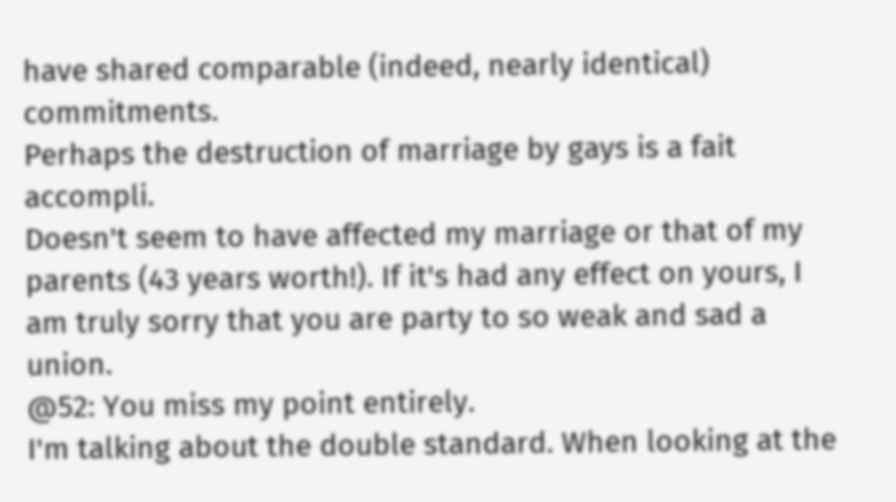have shared comparable (indeed, nearly identical) commitments.
Perhaps the destruction of marriage by gays is a fait accompli.
Doesn't seem to have affected my marriage or that of my parents (43 years worth!). If it's had any effect on yours, I am truly sorry that you are party to so weak and sad a union.
@52: You miss my point entirely.
I'm talking about the double standard. When looking at the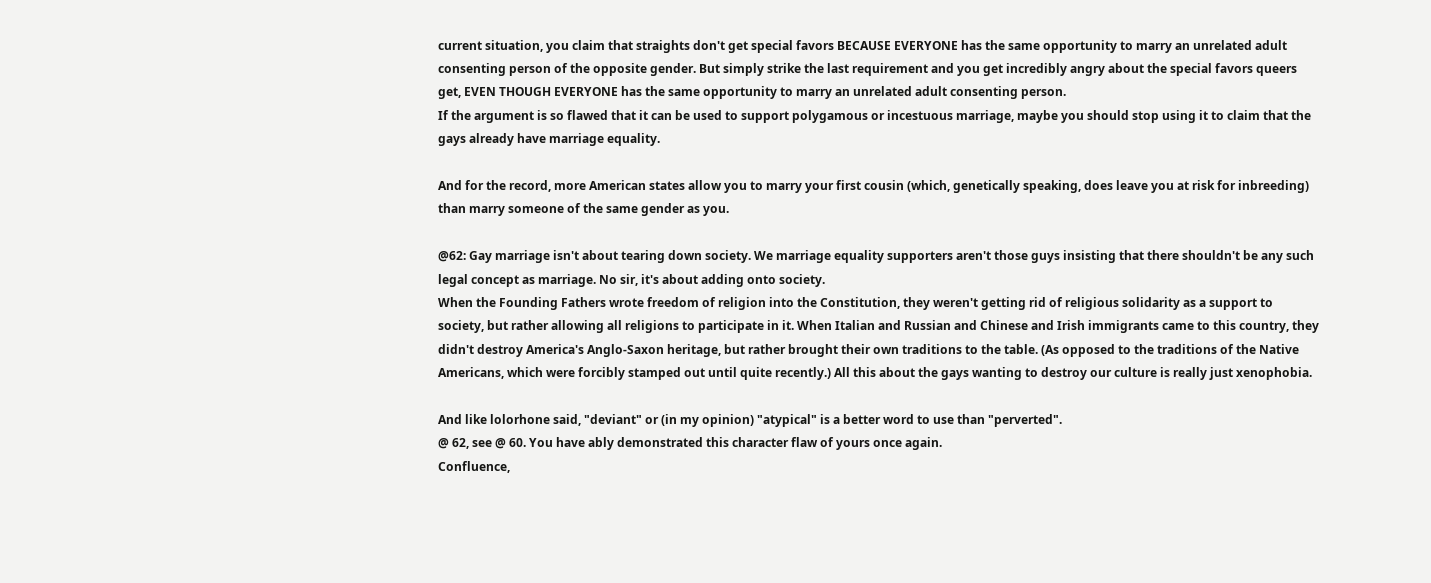current situation, you claim that straights don't get special favors BECAUSE EVERYONE has the same opportunity to marry an unrelated adult consenting person of the opposite gender. But simply strike the last requirement and you get incredibly angry about the special favors queers get, EVEN THOUGH EVERYONE has the same opportunity to marry an unrelated adult consenting person.
If the argument is so flawed that it can be used to support polygamous or incestuous marriage, maybe you should stop using it to claim that the gays already have marriage equality.

And for the record, more American states allow you to marry your first cousin (which, genetically speaking, does leave you at risk for inbreeding) than marry someone of the same gender as you.

@62: Gay marriage isn't about tearing down society. We marriage equality supporters aren't those guys insisting that there shouldn't be any such legal concept as marriage. No sir, it's about adding onto society.
When the Founding Fathers wrote freedom of religion into the Constitution, they weren't getting rid of religious solidarity as a support to society, but rather allowing all religions to participate in it. When Italian and Russian and Chinese and Irish immigrants came to this country, they didn't destroy America's Anglo-Saxon heritage, but rather brought their own traditions to the table. (As opposed to the traditions of the Native Americans, which were forcibly stamped out until quite recently.) All this about the gays wanting to destroy our culture is really just xenophobia.

And like lolorhone said, "deviant" or (in my opinion) "atypical" is a better word to use than "perverted".
@ 62, see @ 60. You have ably demonstrated this character flaw of yours once again.
Confluence,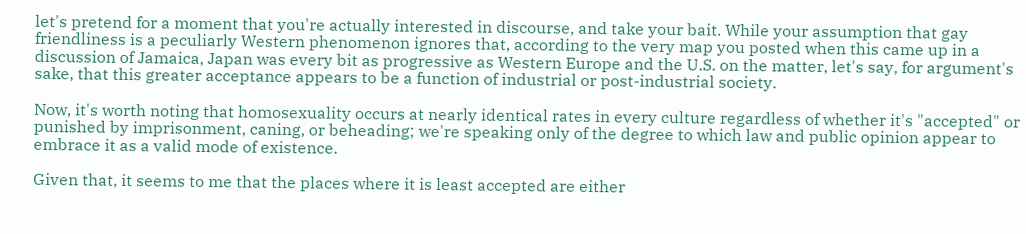let's pretend for a moment that you're actually interested in discourse, and take your bait. While your assumption that gay friendliness is a peculiarly Western phenomenon ignores that, according to the very map you posted when this came up in a discussion of Jamaica, Japan was every bit as progressive as Western Europe and the U.S. on the matter, let's say, for argument's sake, that this greater acceptance appears to be a function of industrial or post-industrial society.

Now, it's worth noting that homosexuality occurs at nearly identical rates in every culture regardless of whether it's "accepted" or punished by imprisonment, caning, or beheading; we're speaking only of the degree to which law and public opinion appear to embrace it as a valid mode of existence.

Given that, it seems to me that the places where it is least accepted are either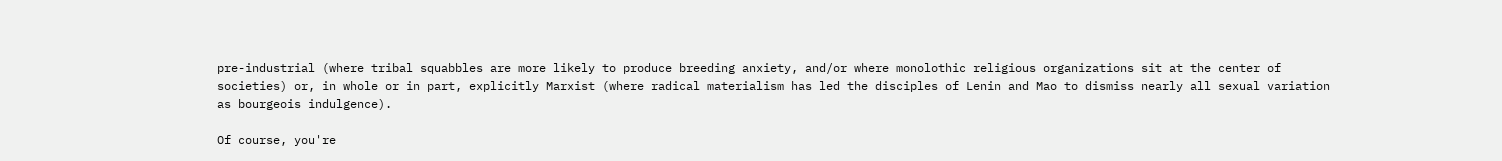pre-industrial (where tribal squabbles are more likely to produce breeding anxiety, and/or where monolothic religious organizations sit at the center of societies) or, in whole or in part, explicitly Marxist (where radical materialism has led the disciples of Lenin and Mao to dismiss nearly all sexual variation as bourgeois indulgence).

Of course, you're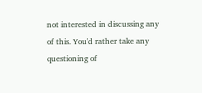not interested in discussing any of this. You'd rather take any questioning of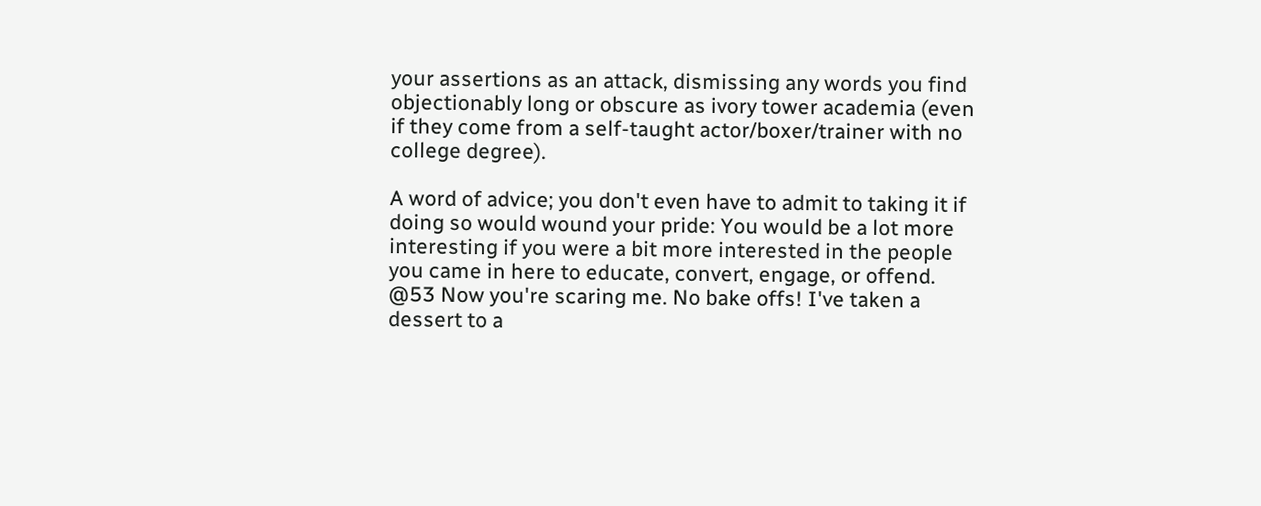your assertions as an attack, dismissing any words you find objectionably long or obscure as ivory tower academia (even if they come from a self-taught actor/boxer/trainer with no college degree).

A word of advice; you don't even have to admit to taking it if doing so would wound your pride: You would be a lot more interesting if you were a bit more interested in the people you came in here to educate, convert, engage, or offend.
@53 Now you're scaring me. No bake offs! I've taken a dessert to a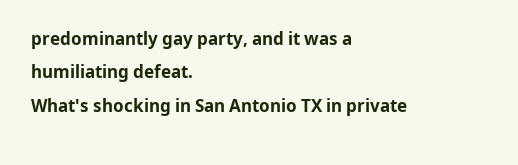predominantly gay party, and it was a humiliating defeat.
What's shocking in San Antonio TX in private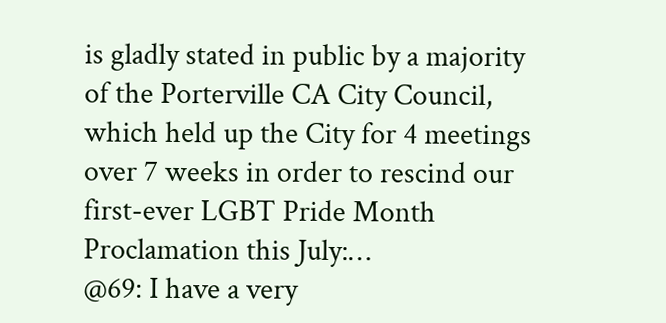is gladly stated in public by a majority of the Porterville CA City Council, which held up the City for 4 meetings over 7 weeks in order to rescind our first-ever LGBT Pride Month Proclamation this July:…
@69: I have a very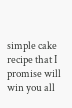simple cake recipe that I promise will win you all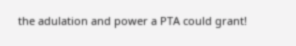the adulation and power a PTA could grant!